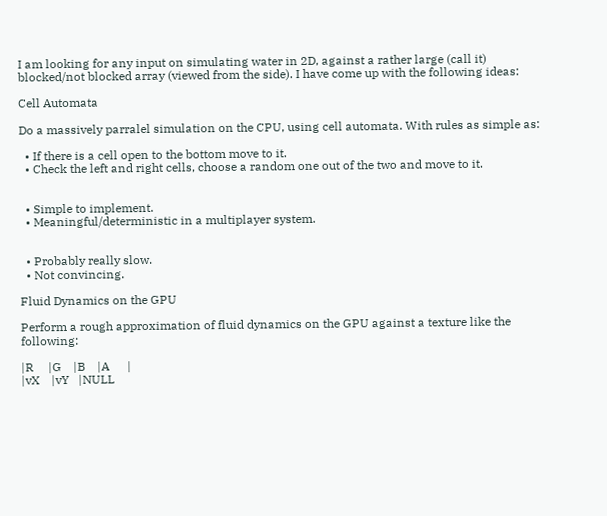I am looking for any input on simulating water in 2D, against a rather large (call it) blocked/not blocked array (viewed from the side). I have come up with the following ideas:

Cell Automata

Do a massively parralel simulation on the CPU, using cell automata. With rules as simple as:

  • If there is a cell open to the bottom move to it.
  • Check the left and right cells, choose a random one out of the two and move to it.


  • Simple to implement.
  • Meaningful/deterministic in a multiplayer system.


  • Probably really slow.
  • Not convincing.

Fluid Dynamics on the GPU

Perform a rough approximation of fluid dynamics on the GPU against a texture like the following:

|R     |G    |B    |A      |
|vX    |vY   |NULL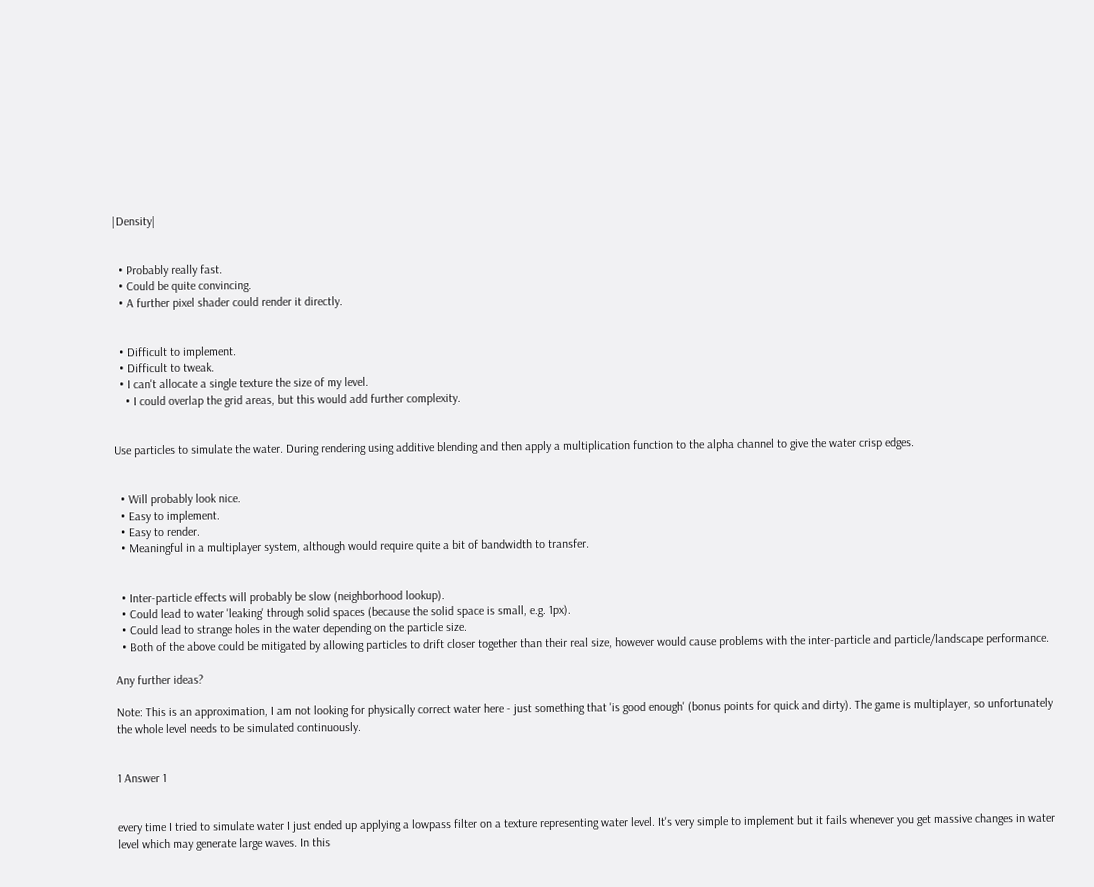|Density|


  • Probably really fast.
  • Could be quite convincing.
  • A further pixel shader could render it directly.


  • Difficult to implement.
  • Difficult to tweak.
  • I can't allocate a single texture the size of my level.
    • I could overlap the grid areas, but this would add further complexity.


Use particles to simulate the water. During rendering using additive blending and then apply a multiplication function to the alpha channel to give the water crisp edges.


  • Will probably look nice.
  • Easy to implement.
  • Easy to render.
  • Meaningful in a multiplayer system, although would require quite a bit of bandwidth to transfer.


  • Inter-particle effects will probably be slow (neighborhood lookup).
  • Could lead to water 'leaking' through solid spaces (because the solid space is small, e.g. 1px).
  • Could lead to strange holes in the water depending on the particle size.
  • Both of the above could be mitigated by allowing particles to drift closer together than their real size, however would cause problems with the inter-particle and particle/landscape performance.

Any further ideas?

Note: This is an approximation, I am not looking for physically correct water here - just something that 'is good enough' (bonus points for quick and dirty). The game is multiplayer, so unfortunately the whole level needs to be simulated continuously.


1 Answer 1


every time I tried to simulate water I just ended up applying a lowpass filter on a texture representing water level. It's very simple to implement but it fails whenever you get massive changes in water level which may generate large waves. In this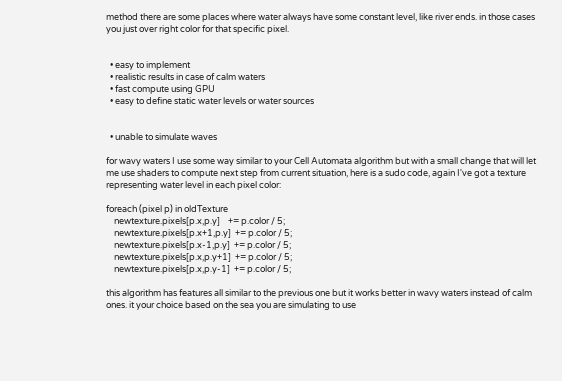method there are some places where water always have some constant level, like river ends. in those cases you just over right color for that specific pixel.


  • easy to implement
  • realistic results in case of calm waters
  • fast compute using GPU
  • easy to define static water levels or water sources


  • unable to simulate waves

for wavy waters I use some way similar to your Cell Automata algorithm but with a small change that will let me use shaders to compute next step from current situation, here is a sudo code, again I've got a texture representing water level in each pixel color:

foreach (pixel p) in oldTexture
    newtexture.pixels[p.x,p.y]    += p.color / 5;
    newtexture.pixels[p.x+1,p.y]  += p.color / 5;
    newtexture.pixels[p.x-1,p.y]  += p.color / 5;
    newtexture.pixels[p.x,p.y+1]  += p.color / 5;
    newtexture.pixels[p.x,p.y-1]  += p.color / 5;

this algorithm has features all similar to the previous one but it works better in wavy waters instead of calm ones. it your choice based on the sea you are simulating to use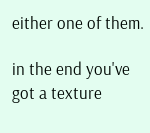either one of them.

in the end you've got a texture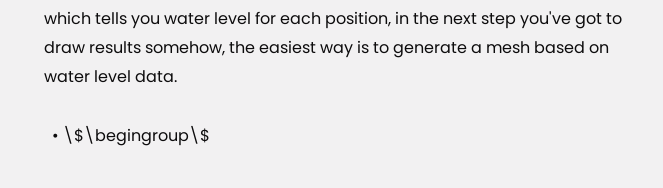which tells you water level for each position, in the next step you've got to draw results somehow, the easiest way is to generate a mesh based on water level data.

  • \$\begingroup\$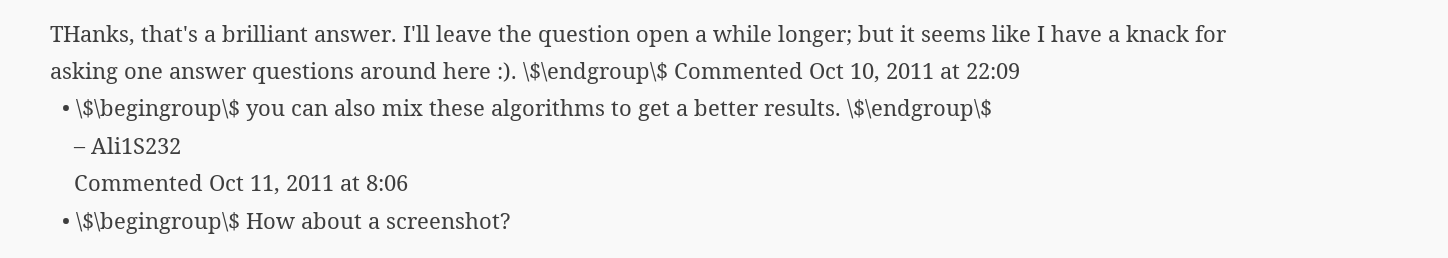THanks, that's a brilliant answer. I'll leave the question open a while longer; but it seems like I have a knack for asking one answer questions around here :). \$\endgroup\$ Commented Oct 10, 2011 at 22:09
  • \$\begingroup\$ you can also mix these algorithms to get a better results. \$\endgroup\$
    – Ali1S232
    Commented Oct 11, 2011 at 8:06
  • \$\begingroup\$ How about a screenshot?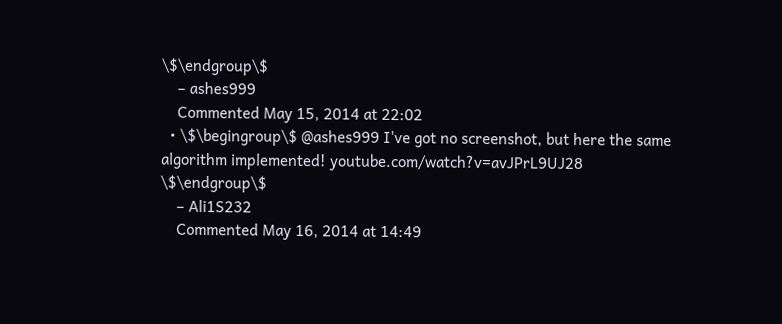\$\endgroup\$
    – ashes999
    Commented May 15, 2014 at 22:02
  • \$\begingroup\$ @ashes999 I've got no screenshot, but here the same algorithm implemented! youtube.com/watch?v=avJPrL9UJ28 \$\endgroup\$
    – Ali1S232
    Commented May 16, 2014 at 14:49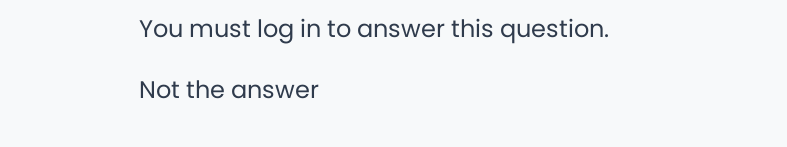You must log in to answer this question.

Not the answer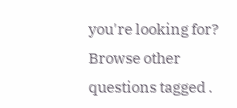you're looking for? Browse other questions tagged .